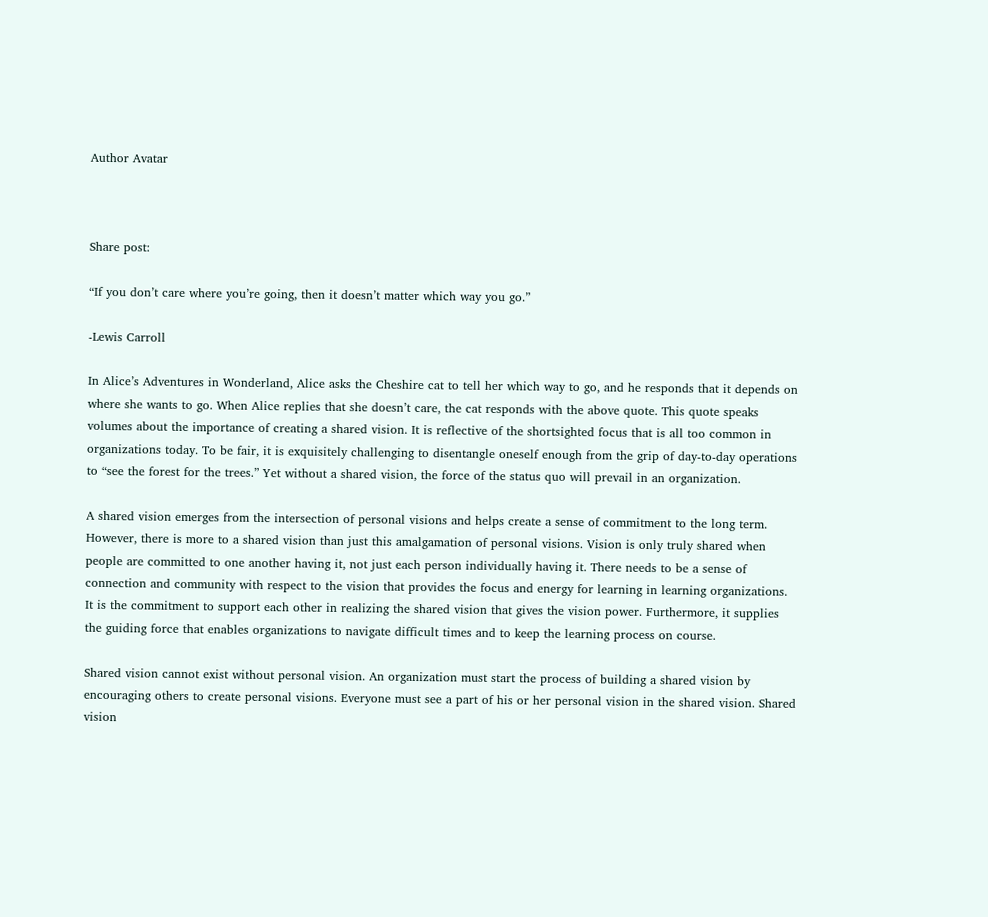Author Avatar



Share post:

“If you don’t care where you’re going, then it doesn’t matter which way you go.”

-Lewis Carroll

In Alice’s Adventures in Wonderland, Alice asks the Cheshire cat to tell her which way to go, and he responds that it depends on where she wants to go. When Alice replies that she doesn’t care, the cat responds with the above quote. This quote speaks volumes about the importance of creating a shared vision. It is reflective of the shortsighted focus that is all too common in organizations today. To be fair, it is exquisitely challenging to disentangle oneself enough from the grip of day-to-day operations to “see the forest for the trees.” Yet without a shared vision, the force of the status quo will prevail in an organization.

A shared vision emerges from the intersection of personal visions and helps create a sense of commitment to the long term. However, there is more to a shared vision than just this amalgamation of personal visions. Vision is only truly shared when people are committed to one another having it, not just each person individually having it. There needs to be a sense of connection and community with respect to the vision that provides the focus and energy for learning in learning organizations. It is the commitment to support each other in realizing the shared vision that gives the vision power. Furthermore, it supplies the guiding force that enables organizations to navigate difficult times and to keep the learning process on course.

Shared vision cannot exist without personal vision. An organization must start the process of building a shared vision by encouraging others to create personal visions. Everyone must see a part of his or her personal vision in the shared vision. Shared vision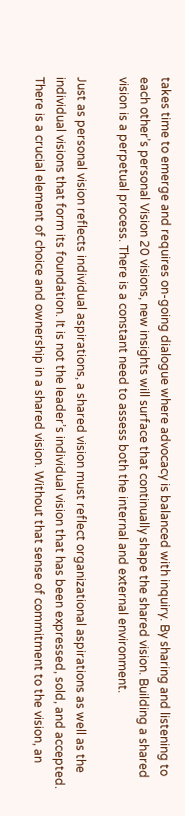takes time to emerge and requires on-going dialogue where advocacy is balanced with inquiry. By sharing and listening to each other’s personal Vision 20 visions, new insights will surface that continually shape the shared vision. Building a shared vision is a perpetual process. There is a constant need to assess both the internal and external environment.

Just as personal vision reflects individual aspirations, a shared vision must reflect organizational aspirations as well as the individual visions that form its foundation. It is not the leader’s individual vision that has been expressed, sold, and accepted. There is a crucial element of choice and ownership in a shared vision. Without that sense of commitment to the vision, an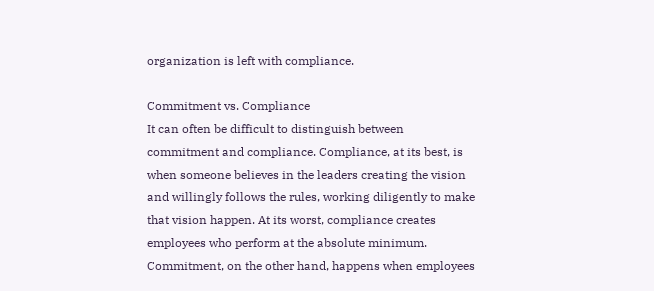organization is left with compliance.

Commitment vs. Compliance
It can often be difficult to distinguish between commitment and compliance. Compliance, at its best, is when someone believes in the leaders creating the vision and willingly follows the rules, working diligently to make that vision happen. At its worst, compliance creates employees who perform at the absolute minimum. Commitment, on the other hand, happens when employees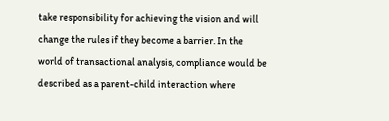take responsibility for achieving the vision and will change the rules if they become a barrier. In the world of transactional analysis, compliance would be described as a parent-child interaction where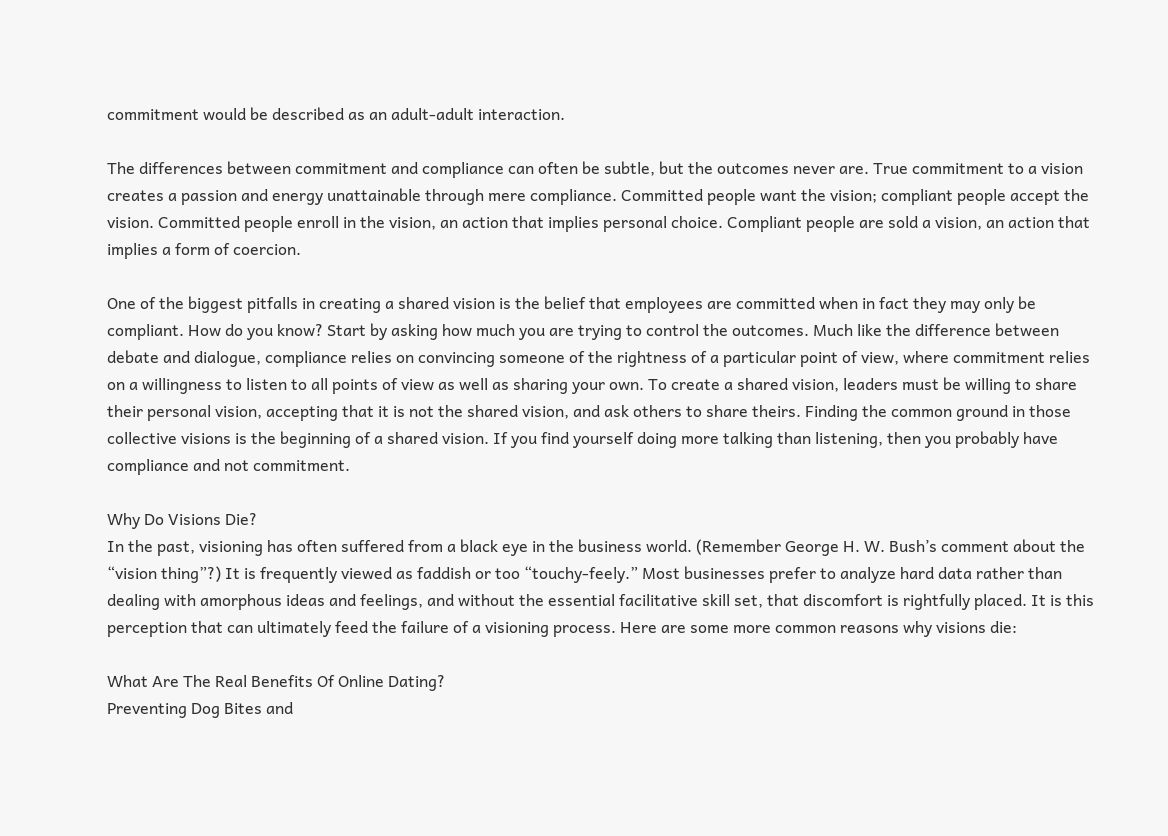commitment would be described as an adult-adult interaction.

The differences between commitment and compliance can often be subtle, but the outcomes never are. True commitment to a vision creates a passion and energy unattainable through mere compliance. Committed people want the vision; compliant people accept the vision. Committed people enroll in the vision, an action that implies personal choice. Compliant people are sold a vision, an action that implies a form of coercion.

One of the biggest pitfalls in creating a shared vision is the belief that employees are committed when in fact they may only be compliant. How do you know? Start by asking how much you are trying to control the outcomes. Much like the difference between debate and dialogue, compliance relies on convincing someone of the rightness of a particular point of view, where commitment relies on a willingness to listen to all points of view as well as sharing your own. To create a shared vision, leaders must be willing to share their personal vision, accepting that it is not the shared vision, and ask others to share theirs. Finding the common ground in those collective visions is the beginning of a shared vision. If you find yourself doing more talking than listening, then you probably have compliance and not commitment.

Why Do Visions Die?
In the past, visioning has often suffered from a black eye in the business world. (Remember George H. W. Bush’s comment about the “vision thing”?) It is frequently viewed as faddish or too “touchy-feely.” Most businesses prefer to analyze hard data rather than dealing with amorphous ideas and feelings, and without the essential facilitative skill set, that discomfort is rightfully placed. It is this perception that can ultimately feed the failure of a visioning process. Here are some more common reasons why visions die:

What Are The Real Benefits Of Online Dating?
Preventing Dog Bites and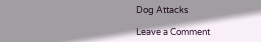Dog Attacks

Leave a Comment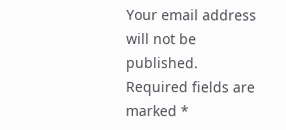Your email address will not be published. Required fields are marked *